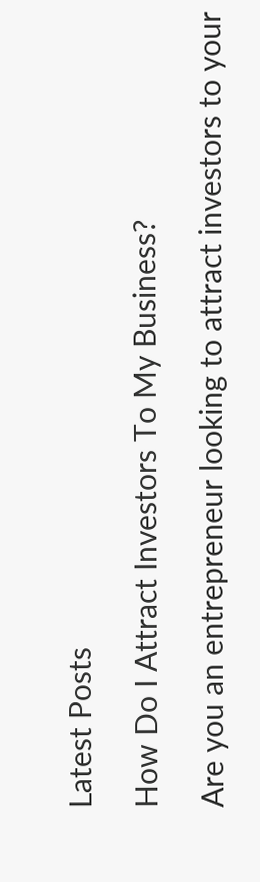Latest Posts

How Do I Attract Investors To My Business?

Are you an entrepreneur looking to attract investors to your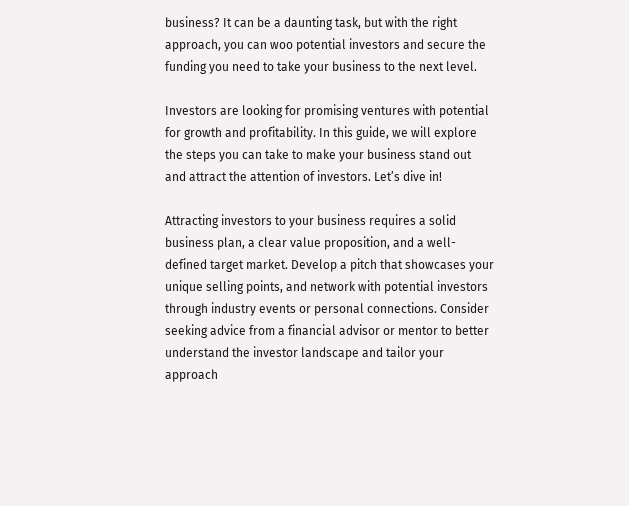business? It can be a daunting task, but with the right approach, you can woo potential investors and secure the funding you need to take your business to the next level.

Investors are looking for promising ventures with potential for growth and profitability. In this guide, we will explore the steps you can take to make your business stand out and attract the attention of investors. Let’s dive in!

Attracting investors to your business requires a solid business plan, a clear value proposition, and a well-defined target market. Develop a pitch that showcases your unique selling points, and network with potential investors through industry events or personal connections. Consider seeking advice from a financial advisor or mentor to better understand the investor landscape and tailor your approach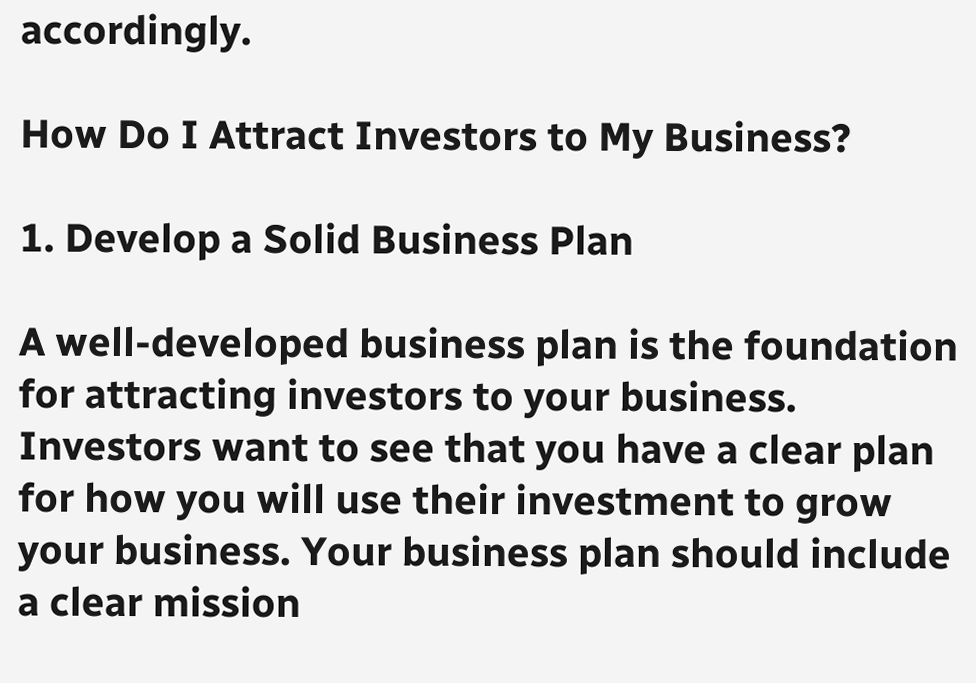accordingly.

How Do I Attract Investors to My Business?

1. Develop a Solid Business Plan

A well-developed business plan is the foundation for attracting investors to your business. Investors want to see that you have a clear plan for how you will use their investment to grow your business. Your business plan should include a clear mission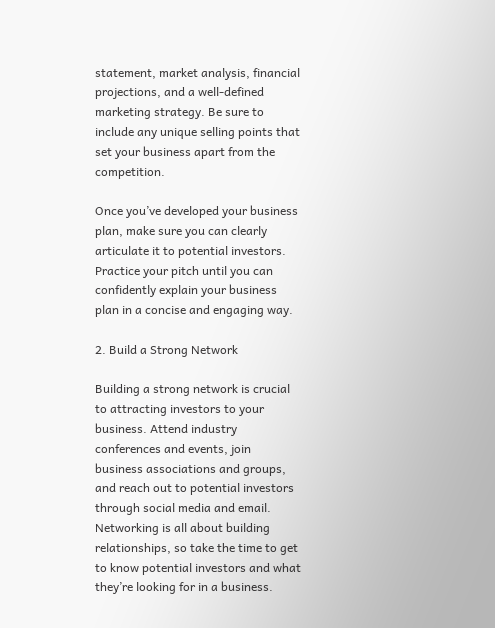statement, market analysis, financial projections, and a well-defined marketing strategy. Be sure to include any unique selling points that set your business apart from the competition.

Once you’ve developed your business plan, make sure you can clearly articulate it to potential investors. Practice your pitch until you can confidently explain your business plan in a concise and engaging way.

2. Build a Strong Network

Building a strong network is crucial to attracting investors to your business. Attend industry conferences and events, join business associations and groups, and reach out to potential investors through social media and email. Networking is all about building relationships, so take the time to get to know potential investors and what they’re looking for in a business.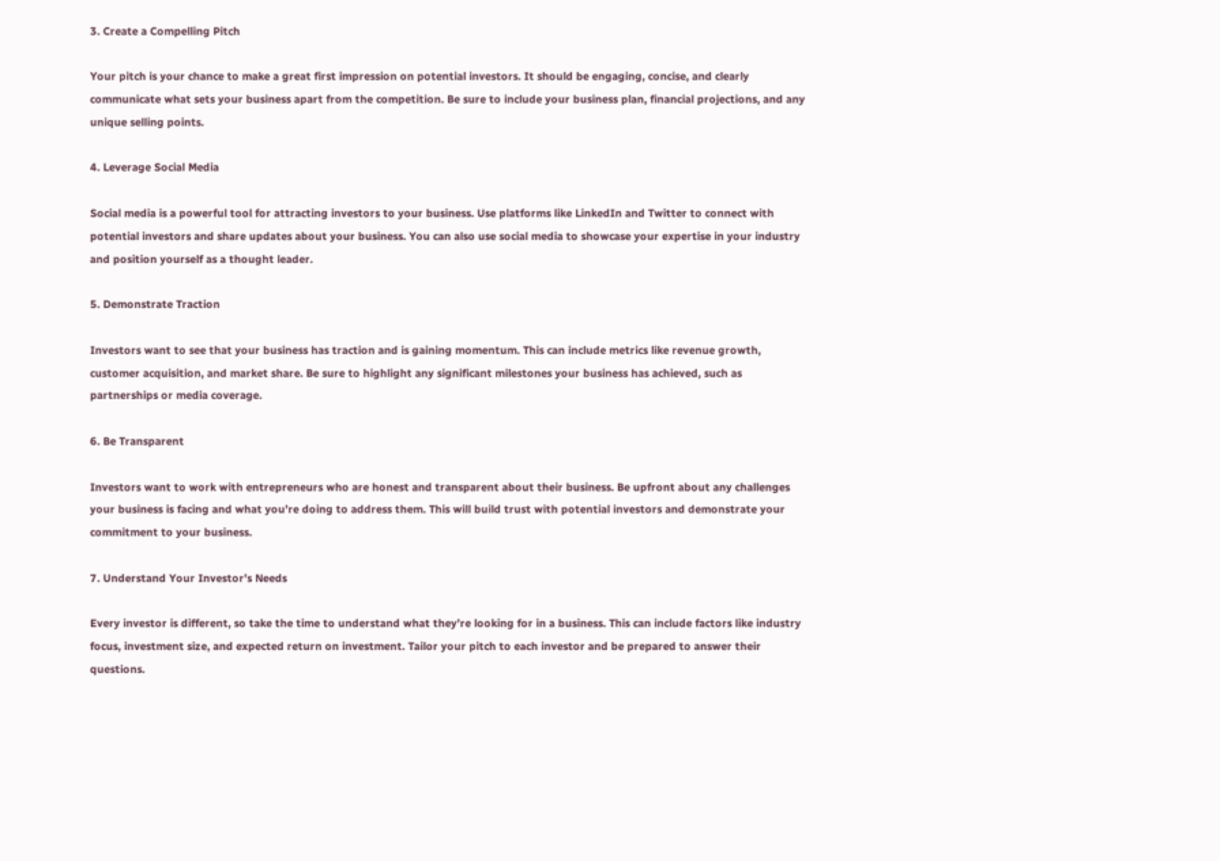3. Create a Compelling Pitch

Your pitch is your chance to make a great first impression on potential investors. It should be engaging, concise, and clearly communicate what sets your business apart from the competition. Be sure to include your business plan, financial projections, and any unique selling points.

4. Leverage Social Media

Social media is a powerful tool for attracting investors to your business. Use platforms like LinkedIn and Twitter to connect with potential investors and share updates about your business. You can also use social media to showcase your expertise in your industry and position yourself as a thought leader.

5. Demonstrate Traction

Investors want to see that your business has traction and is gaining momentum. This can include metrics like revenue growth, customer acquisition, and market share. Be sure to highlight any significant milestones your business has achieved, such as partnerships or media coverage.

6. Be Transparent

Investors want to work with entrepreneurs who are honest and transparent about their business. Be upfront about any challenges your business is facing and what you’re doing to address them. This will build trust with potential investors and demonstrate your commitment to your business.

7. Understand Your Investor’s Needs

Every investor is different, so take the time to understand what they’re looking for in a business. This can include factors like industry focus, investment size, and expected return on investment. Tailor your pitch to each investor and be prepared to answer their questions.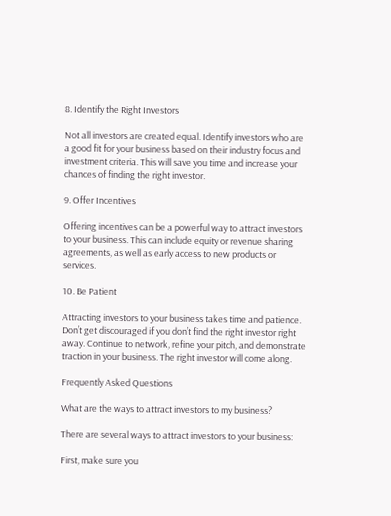8. Identify the Right Investors

Not all investors are created equal. Identify investors who are a good fit for your business based on their industry focus and investment criteria. This will save you time and increase your chances of finding the right investor.

9. Offer Incentives

Offering incentives can be a powerful way to attract investors to your business. This can include equity or revenue sharing agreements, as well as early access to new products or services.

10. Be Patient

Attracting investors to your business takes time and patience. Don’t get discouraged if you don’t find the right investor right away. Continue to network, refine your pitch, and demonstrate traction in your business. The right investor will come along.

Frequently Asked Questions

What are the ways to attract investors to my business?

There are several ways to attract investors to your business:

First, make sure you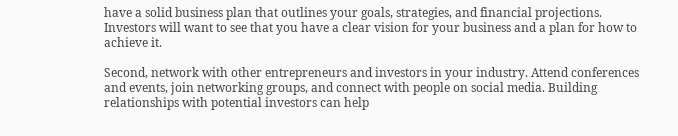have a solid business plan that outlines your goals, strategies, and financial projections. Investors will want to see that you have a clear vision for your business and a plan for how to achieve it.

Second, network with other entrepreneurs and investors in your industry. Attend conferences and events, join networking groups, and connect with people on social media. Building relationships with potential investors can help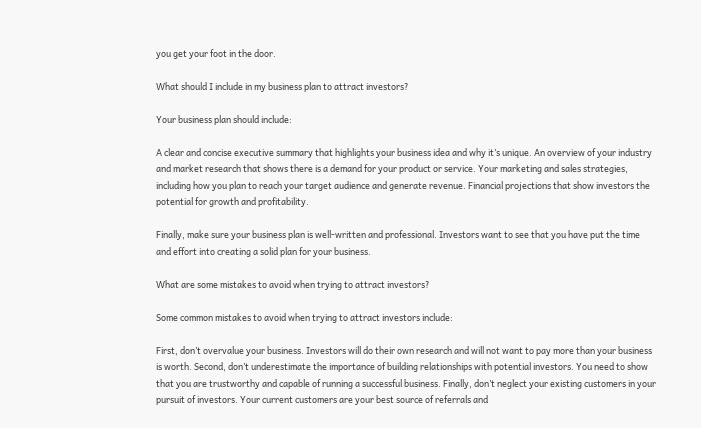you get your foot in the door.

What should I include in my business plan to attract investors?

Your business plan should include:

A clear and concise executive summary that highlights your business idea and why it’s unique. An overview of your industry and market research that shows there is a demand for your product or service. Your marketing and sales strategies, including how you plan to reach your target audience and generate revenue. Financial projections that show investors the potential for growth and profitability.

Finally, make sure your business plan is well-written and professional. Investors want to see that you have put the time and effort into creating a solid plan for your business.

What are some mistakes to avoid when trying to attract investors?

Some common mistakes to avoid when trying to attract investors include:

First, don’t overvalue your business. Investors will do their own research and will not want to pay more than your business is worth. Second, don’t underestimate the importance of building relationships with potential investors. You need to show that you are trustworthy and capable of running a successful business. Finally, don’t neglect your existing customers in your pursuit of investors. Your current customers are your best source of referrals and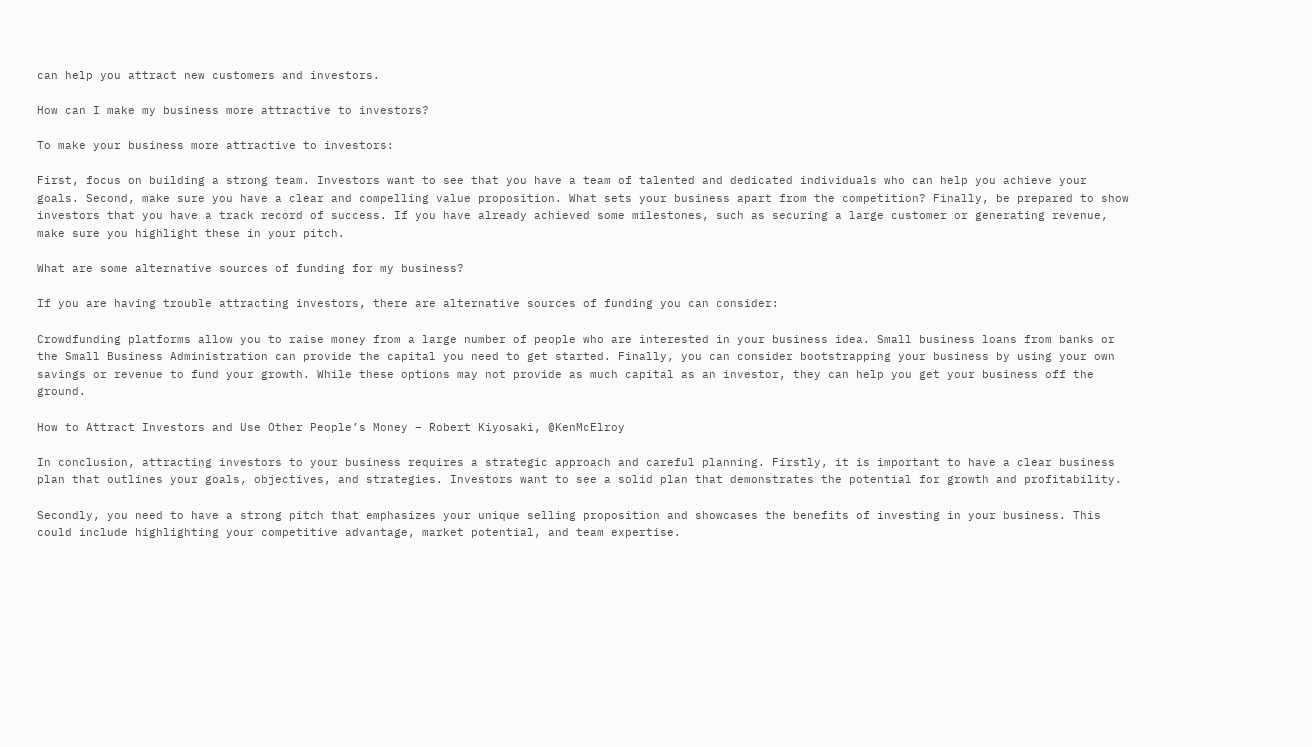can help you attract new customers and investors.

How can I make my business more attractive to investors?

To make your business more attractive to investors:

First, focus on building a strong team. Investors want to see that you have a team of talented and dedicated individuals who can help you achieve your goals. Second, make sure you have a clear and compelling value proposition. What sets your business apart from the competition? Finally, be prepared to show investors that you have a track record of success. If you have already achieved some milestones, such as securing a large customer or generating revenue, make sure you highlight these in your pitch.

What are some alternative sources of funding for my business?

If you are having trouble attracting investors, there are alternative sources of funding you can consider:

Crowdfunding platforms allow you to raise money from a large number of people who are interested in your business idea. Small business loans from banks or the Small Business Administration can provide the capital you need to get started. Finally, you can consider bootstrapping your business by using your own savings or revenue to fund your growth. While these options may not provide as much capital as an investor, they can help you get your business off the ground.

How to Attract Investors and Use Other People’s Money – Robert Kiyosaki, @KenMcElroy

In conclusion, attracting investors to your business requires a strategic approach and careful planning. Firstly, it is important to have a clear business plan that outlines your goals, objectives, and strategies. Investors want to see a solid plan that demonstrates the potential for growth and profitability.

Secondly, you need to have a strong pitch that emphasizes your unique selling proposition and showcases the benefits of investing in your business. This could include highlighting your competitive advantage, market potential, and team expertise.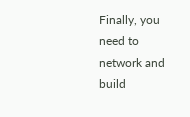Finally, you need to network and build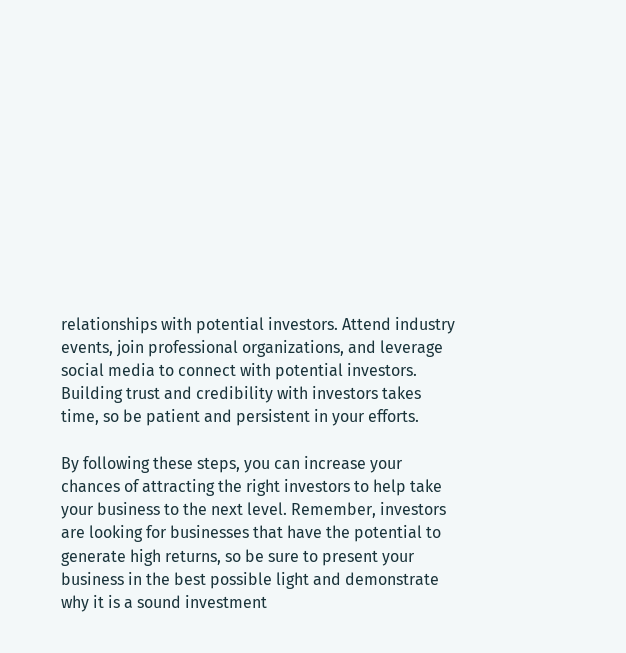relationships with potential investors. Attend industry events, join professional organizations, and leverage social media to connect with potential investors. Building trust and credibility with investors takes time, so be patient and persistent in your efforts.

By following these steps, you can increase your chances of attracting the right investors to help take your business to the next level. Remember, investors are looking for businesses that have the potential to generate high returns, so be sure to present your business in the best possible light and demonstrate why it is a sound investment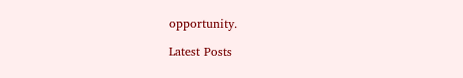opportunity.

Latest Posts